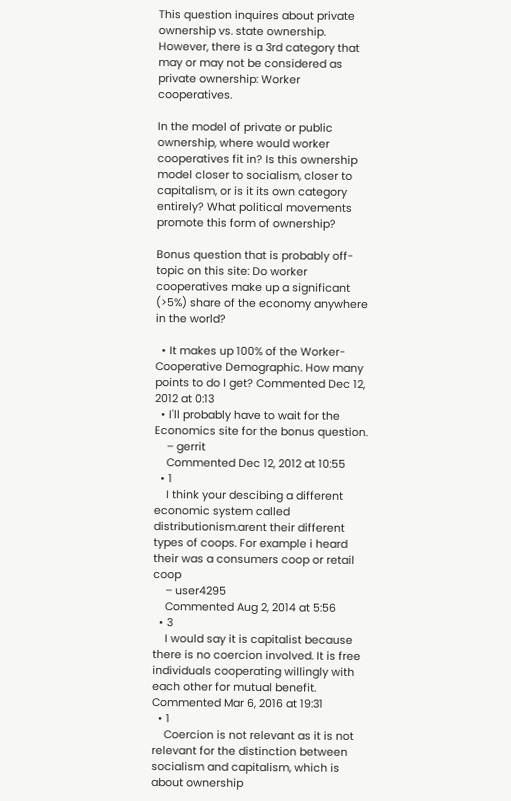This question inquires about private ownership vs. state ownership. However, there is a 3rd category that may or may not be considered as private ownership: Worker cooperatives.

In the model of private or public ownership, where would worker cooperatives fit in? Is this ownership model closer to socialism, closer to capitalism, or is it its own category entirely? What political movements promote this form of ownership?

Bonus question that is probably off-topic on this site: Do worker cooperatives make up a significant (>5%) share of the economy anywhere in the world?

  • It makes up 100% of the Worker-Cooperative Demographic. How many points to do I get? Commented Dec 12, 2012 at 0:13
  • I'll probably have to wait for the Economics site for the bonus question.
    – gerrit
    Commented Dec 12, 2012 at 10:55
  • 1
    I think your descibing a different economic system called distributionism.arent their different types of coops. For example i heard their was a consumers coop or retail coop
    – user4295
    Commented Aug 2, 2014 at 5:56
  • 3
    I would say it is capitalist because there is no coercion involved. It is free individuals cooperating willingly with each other for mutual benefit. Commented Mar 6, 2016 at 19:31
  • 1
    Coercion is not relevant as it is not relevant for the distinction between socialism and capitalism, which is about ownership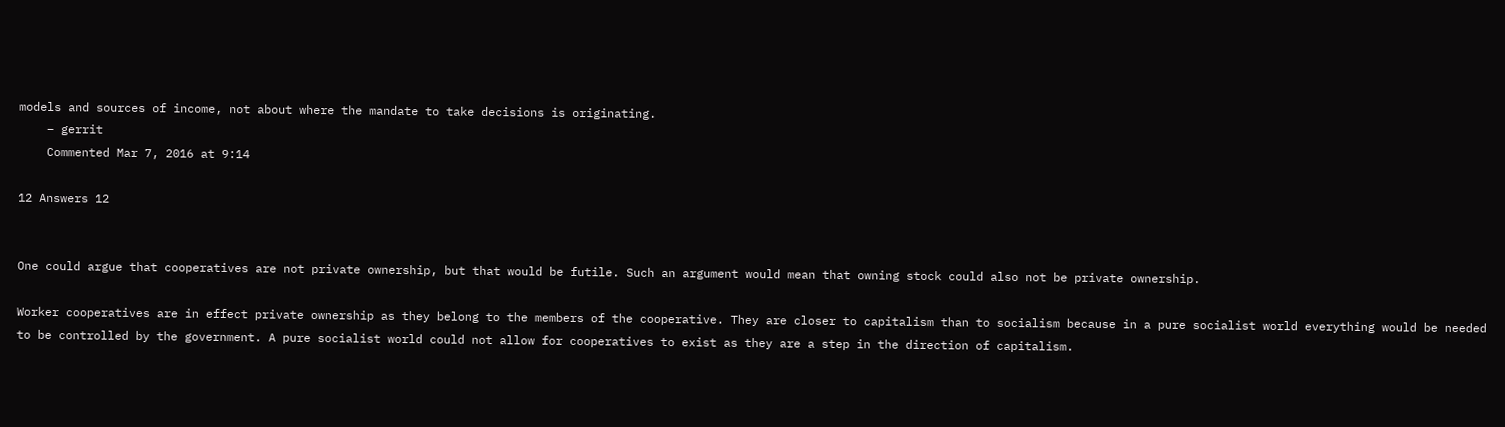models and sources of income, not about where the mandate to take decisions is originating.
    – gerrit
    Commented Mar 7, 2016 at 9:14

12 Answers 12


One could argue that cooperatives are not private ownership, but that would be futile. Such an argument would mean that owning stock could also not be private ownership.

Worker cooperatives are in effect private ownership as they belong to the members of the cooperative. They are closer to capitalism than to socialism because in a pure socialist world everything would be needed to be controlled by the government. A pure socialist world could not allow for cooperatives to exist as they are a step in the direction of capitalism.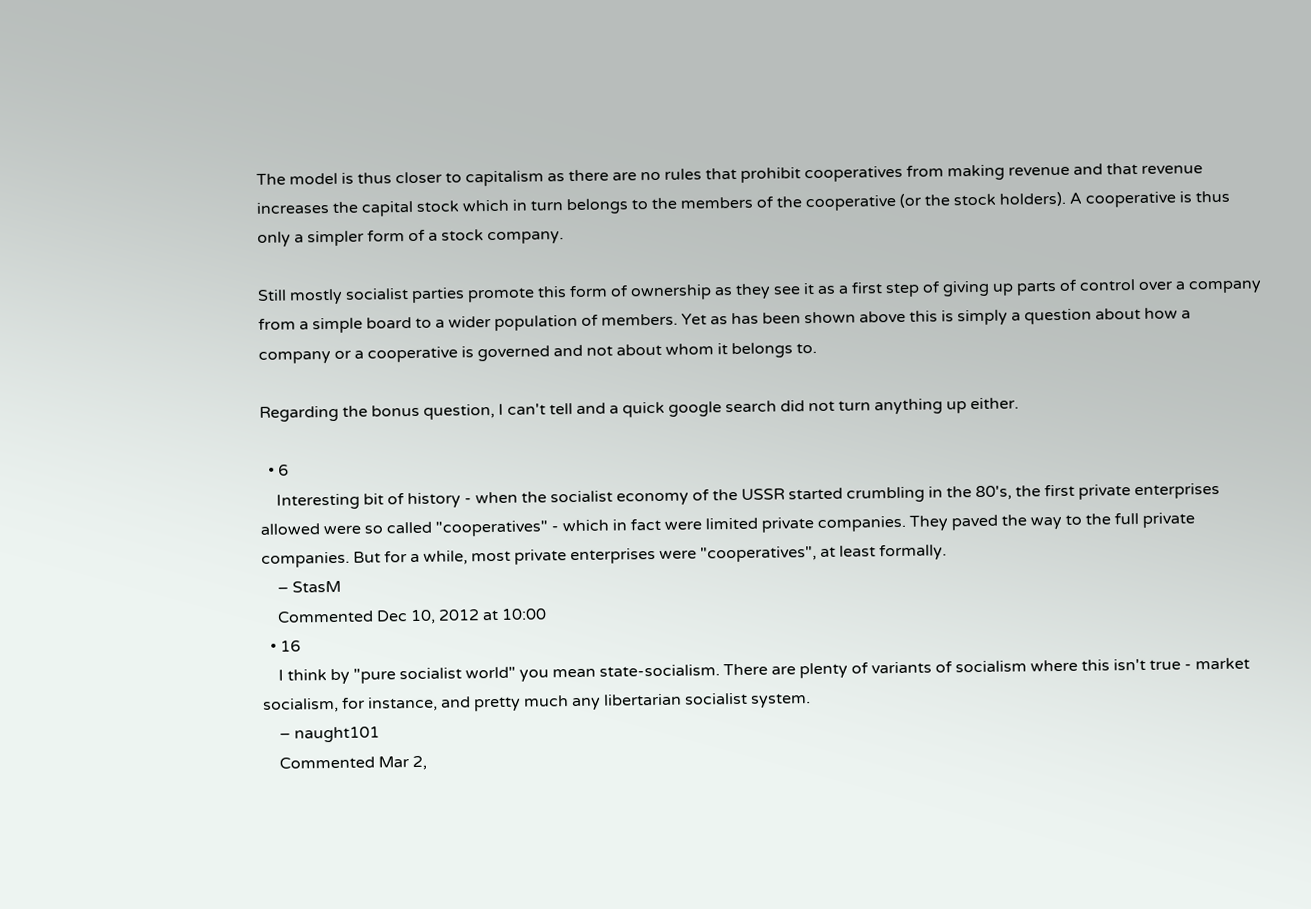The model is thus closer to capitalism as there are no rules that prohibit cooperatives from making revenue and that revenue increases the capital stock which in turn belongs to the members of the cooperative (or the stock holders). A cooperative is thus only a simpler form of a stock company.

Still mostly socialist parties promote this form of ownership as they see it as a first step of giving up parts of control over a company from a simple board to a wider population of members. Yet as has been shown above this is simply a question about how a company or a cooperative is governed and not about whom it belongs to.

Regarding the bonus question, I can't tell and a quick google search did not turn anything up either.

  • 6
    Interesting bit of history - when the socialist economy of the USSR started crumbling in the 80's, the first private enterprises allowed were so called "cooperatives" - which in fact were limited private companies. They paved the way to the full private companies. But for a while, most private enterprises were "cooperatives", at least formally.
    – StasM
    Commented Dec 10, 2012 at 10:00
  • 16
    I think by "pure socialist world" you mean state-socialism. There are plenty of variants of socialism where this isn't true - market socialism, for instance, and pretty much any libertarian socialist system.
    – naught101
    Commented Mar 2,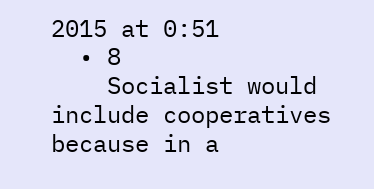2015 at 0:51
  • 8
    Socialist would include cooperatives because in a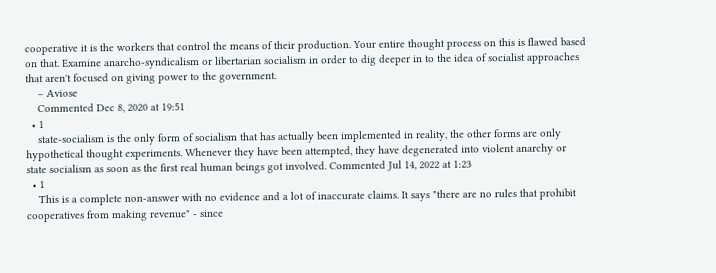cooperative it is the workers that control the means of their production. Your entire thought process on this is flawed based on that. Examine anarcho-syndicalism or libertarian socialism in order to dig deeper in to the idea of socialist approaches that aren't focused on giving power to the government.
    – Aviose
    Commented Dec 8, 2020 at 19:51
  • 1
    state-socialism is the only form of socialism that has actually been implemented in reality, the other forms are only hypothetical thought experiments. Whenever they have been attempted, they have degenerated into violent anarchy or state socialism as soon as the first real human beings got involved. Commented Jul 14, 2022 at 1:23
  • 1
    This is a complete non-answer with no evidence and a lot of inaccurate claims. It says "there are no rules that prohibit cooperatives from making revenue" - since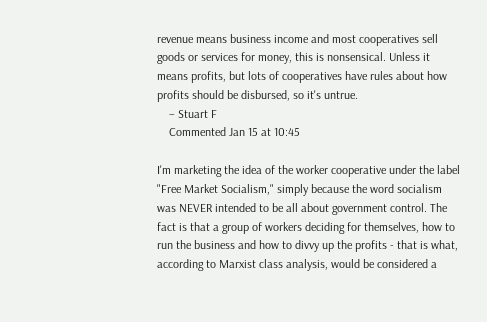revenue means business income and most cooperatives sell goods or services for money, this is nonsensical. Unless it means profits, but lots of cooperatives have rules about how profits should be disbursed, so it's untrue.
    – Stuart F
    Commented Jan 15 at 10:45

I'm marketing the idea of the worker cooperative under the label "Free Market Socialism," simply because the word socialism was NEVER intended to be all about government control. The fact is that a group of workers deciding for themselves, how to run the business and how to divvy up the profits - that is what, according to Marxist class analysis, would be considered a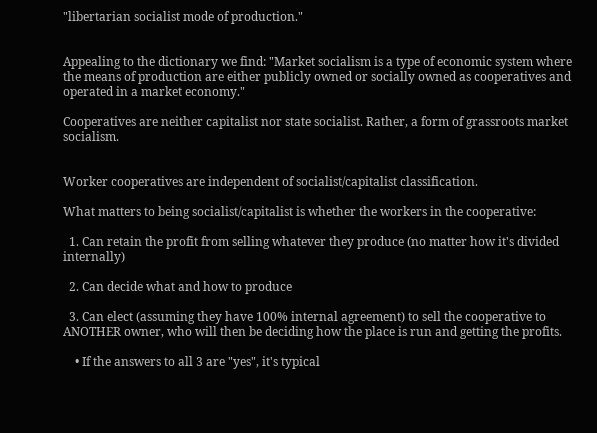"libertarian socialist mode of production."


Appealing to the dictionary we find: "Market socialism is a type of economic system where the means of production are either publicly owned or socially owned as cooperatives and operated in a market economy."

Cooperatives are neither capitalist nor state socialist. Rather, a form of grassroots market socialism.


Worker cooperatives are independent of socialist/capitalist classification.

What matters to being socialist/capitalist is whether the workers in the cooperative:

  1. Can retain the profit from selling whatever they produce (no matter how it's divided internally)

  2. Can decide what and how to produce

  3. Can elect (assuming they have 100% internal agreement) to sell the cooperative to ANOTHER owner, who will then be deciding how the place is run and getting the profits.

    • If the answers to all 3 are "yes", it's typical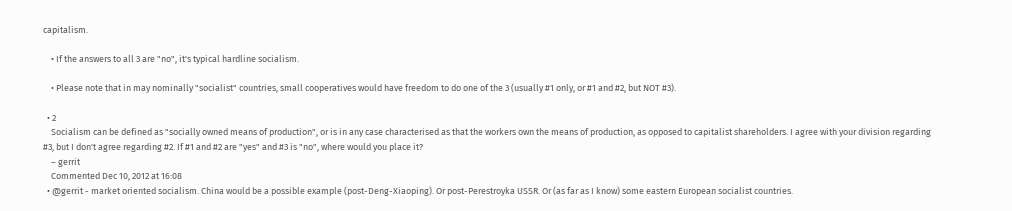capitalism.

    • If the answers to all 3 are "no", it's typical hardline socialism.

    • Please note that in may nominally "socialist" countries, small cooperatives would have freedom to do one of the 3 (usually #1 only, or #1 and #2, but NOT #3).

  • 2
    Socialism can be defined as "socially owned means of production", or is in any case characterised as that the workers own the means of production, as opposed to capitalist shareholders. I agree with your division regarding #3, but I don't agree regarding #2. If #1 and #2 are "yes" and #3 is "no", where would you place it?
    – gerrit
    Commented Dec 10, 2012 at 16:08
  • @gerrit - market oriented socialism. China would be a possible example (post-Deng-Xiaoping). Or post-Perestroyka USSR. Or (as far as I know) some eastern European socialist countries.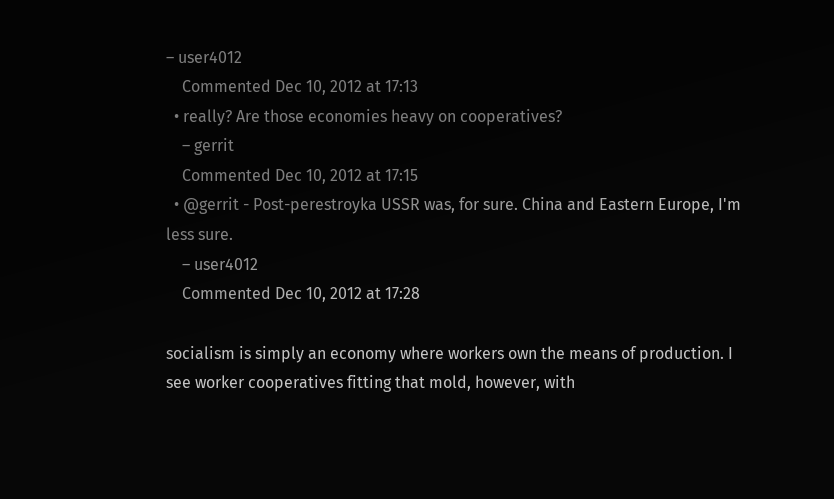– user4012
    Commented Dec 10, 2012 at 17:13
  • really? Are those economies heavy on cooperatives?
    – gerrit
    Commented Dec 10, 2012 at 17:15
  • @gerrit - Post-perestroyka USSR was, for sure. China and Eastern Europe, I'm less sure.
    – user4012
    Commented Dec 10, 2012 at 17:28

socialism is simply an economy where workers own the means of production. I see worker cooperatives fitting that mold, however, with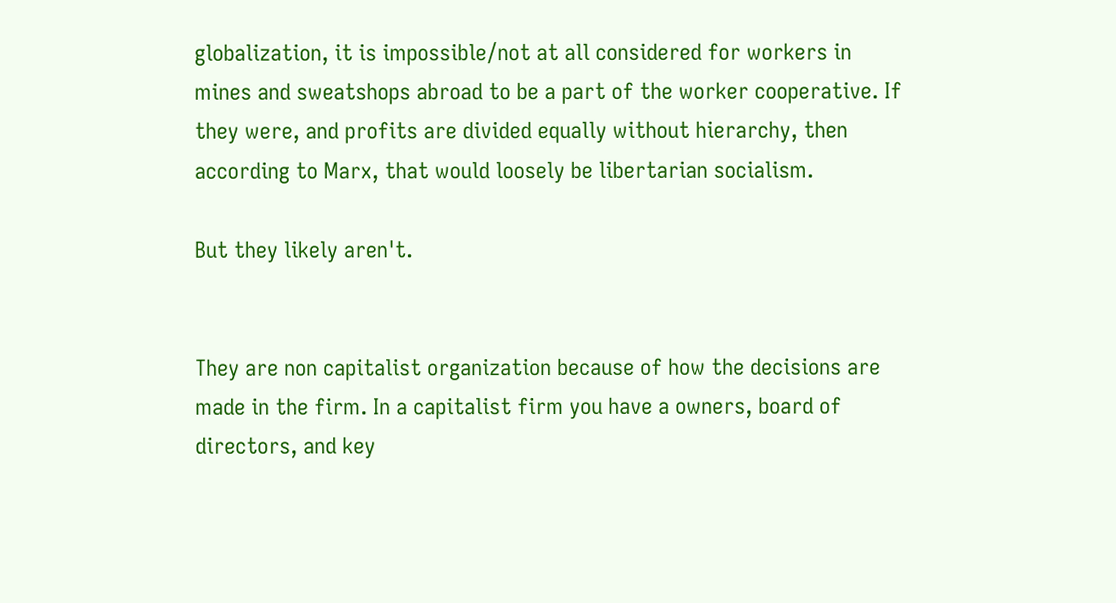globalization, it is impossible/not at all considered for workers in mines and sweatshops abroad to be a part of the worker cooperative. If they were, and profits are divided equally without hierarchy, then according to Marx, that would loosely be libertarian socialism.

But they likely aren't.


They are non capitalist organization because of how the decisions are made in the firm. In a capitalist firm you have a owners, board of directors, and key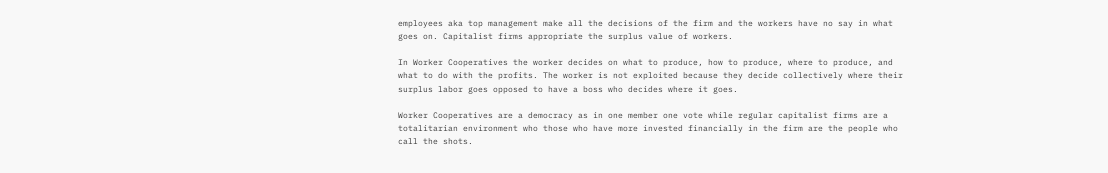employees aka top management make all the decisions of the firm and the workers have no say in what goes on. Capitalist firms appropriate the surplus value of workers.

In Worker Cooperatives the worker decides on what to produce, how to produce, where to produce, and what to do with the profits. The worker is not exploited because they decide collectively where their surplus labor goes opposed to have a boss who decides where it goes.

Worker Cooperatives are a democracy as in one member one vote while regular capitalist firms are a totalitarian environment who those who have more invested financially in the firm are the people who call the shots.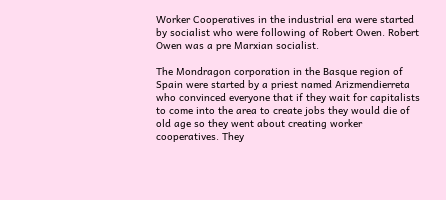Worker Cooperatives in the industrial era were started by socialist who were following of Robert Owen. Robert Owen was a pre Marxian socialist.

The Mondragon corporation in the Basque region of Spain were started by a priest named Arizmendierreta who convinced everyone that if they wait for capitalists to come into the area to create jobs they would die of old age so they went about creating worker cooperatives. They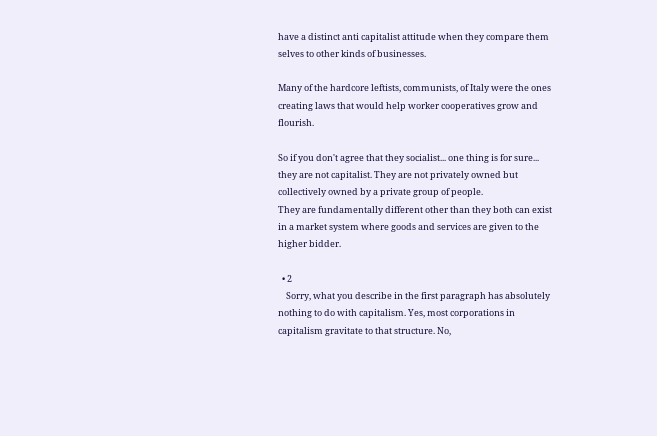have a distinct anti capitalist attitude when they compare them selves to other kinds of businesses.

Many of the hardcore leftists, communists, of Italy were the ones creating laws that would help worker cooperatives grow and flourish.

So if you don't agree that they socialist... one thing is for sure... they are not capitalist. They are not privately owned but collectively owned by a private group of people.
They are fundamentally different other than they both can exist in a market system where goods and services are given to the higher bidder.

  • 2
    Sorry, what you describe in the first paragraph has absolutely nothing to do with capitalism. Yes, most corporations in capitalism gravitate to that structure. No,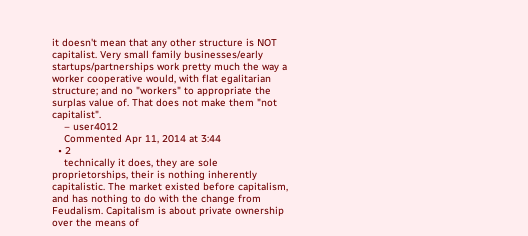it doesn't mean that any other structure is NOT capitalist. Very small family businesses/early startups/partnerships work pretty much the way a worker cooperative would, with flat egalitarian structure; and no "workers" to appropriate the surplas value of. That does not make them "not capitalist".
    – user4012
    Commented Apr 11, 2014 at 3:44
  • 2
    technically it does, they are sole proprietorships, their is nothing inherently capitalistic. The market existed before capitalism, and has nothing to do with the change from Feudalism. Capitalism is about private ownership over the means of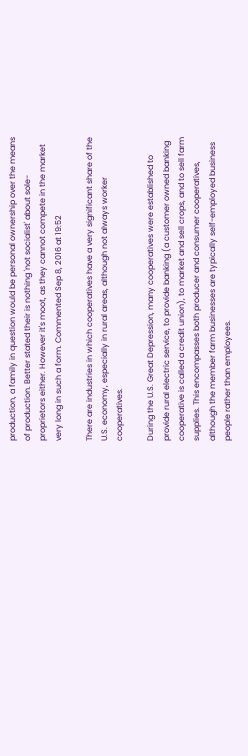production, a family in question would be personal ownership over the means of production. Better stated their is nothing 'not socialist' about sole-proprietors either. However it's moot, as they cannot compete in the market very long in such a form. Commented Sep 8, 2016 at 19:52

There are industries in which cooperatives have a very significant share of the U.S. economy, especially in rural areas, although not always worker cooperatives.

During the U.S. Great Depression, many cooperatives were established to provide rural electric service, to provide banking (a customer owned banking cooperative is called a credit union), to market and sell crops, and to sell farm supplies. This encompasses both producer and consumer cooperatives, although the member farm businesses are typically self-employed business people rather than employees.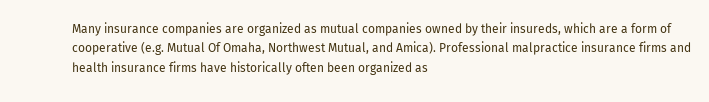Many insurance companies are organized as mutual companies owned by their insureds, which are a form of cooperative (e.g. Mutual Of Omaha, Northwest Mutual, and Amica). Professional malpractice insurance firms and health insurance firms have historically often been organized as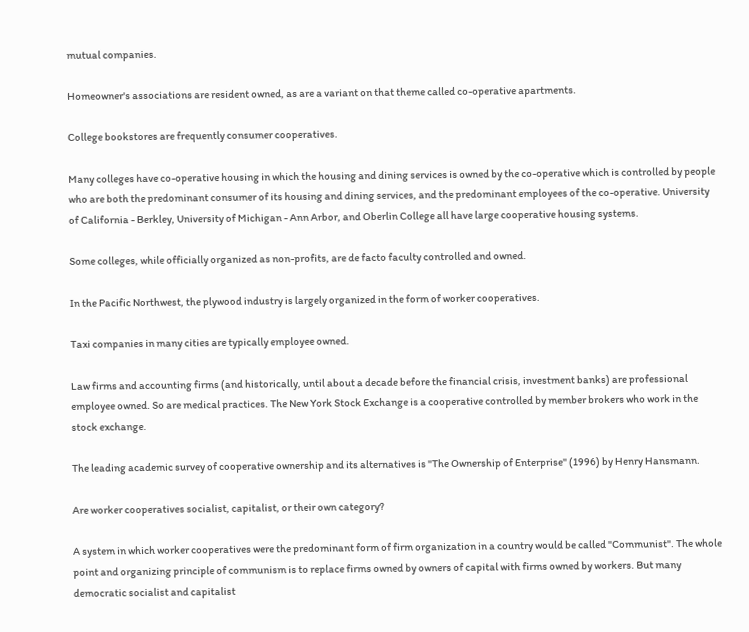mutual companies.

Homeowner's associations are resident owned, as are a variant on that theme called co-operative apartments.

College bookstores are frequently consumer cooperatives.

Many colleges have co-operative housing in which the housing and dining services is owned by the co-operative which is controlled by people who are both the predominant consumer of its housing and dining services, and the predominant employees of the co-operative. University of California - Berkley, University of Michigan - Ann Arbor, and Oberlin College all have large cooperative housing systems.

Some colleges, while officially organized as non-profits, are de facto faculty controlled and owned.

In the Pacific Northwest, the plywood industry is largely organized in the form of worker cooperatives.

Taxi companies in many cities are typically employee owned.

Law firms and accounting firms (and historically, until about a decade before the financial crisis, investment banks) are professional employee owned. So are medical practices. The New York Stock Exchange is a cooperative controlled by member brokers who work in the stock exchange.

The leading academic survey of cooperative ownership and its alternatives is "The Ownership of Enterprise" (1996) by Henry Hansmann.

Are worker cooperatives socialist, capitalist, or their own category?

A system in which worker cooperatives were the predominant form of firm organization in a country would be called "Communist". The whole point and organizing principle of communism is to replace firms owned by owners of capital with firms owned by workers. But many democratic socialist and capitalist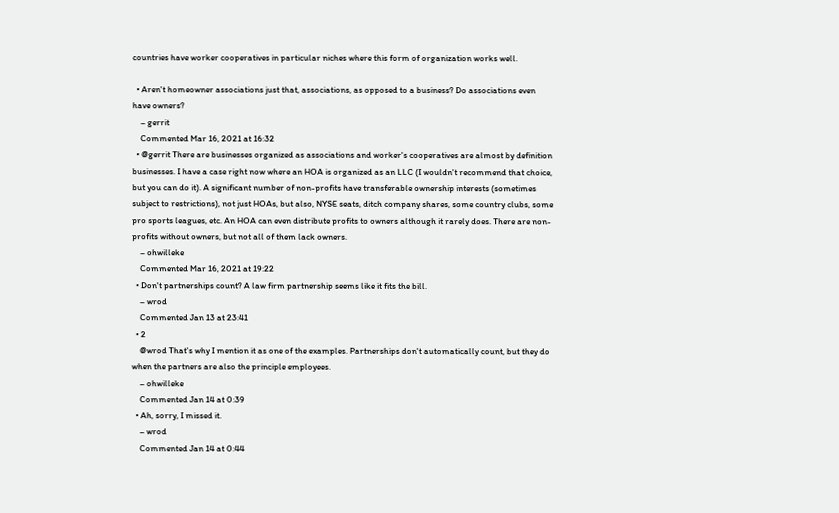countries have worker cooperatives in particular niches where this form of organization works well.

  • Aren't homeowner associations just that, associations, as opposed to a business? Do associations even have owners?
    – gerrit
    Commented Mar 16, 2021 at 16:32
  • @gerrit There are businesses organized as associations and worker's cooperatives are almost by definition businesses. I have a case right now where an HOA is organized as an LLC (I wouldn't recommend that choice, but you can do it). A significant number of non-profits have transferable ownership interests (sometimes subject to restrictions), not just HOAs, but also, NYSE seats, ditch company shares, some country clubs, some pro sports leagues, etc. An HOA can even distribute profits to owners although it rarely does. There are non-profits without owners, but not all of them lack owners.
    – ohwilleke
    Commented Mar 16, 2021 at 19:22
  • Don't partnerships count? A law firm partnership seems like it fits the bill.
    – wrod
    Commented Jan 13 at 23:41
  • 2
    @wrod That's why I mention it as one of the examples. Partnerships don't automatically count, but they do when the partners are also the principle employees.
    – ohwilleke
    Commented Jan 14 at 0:39
  • Ah, sorry, I missed it.
    – wrod
    Commented Jan 14 at 0:44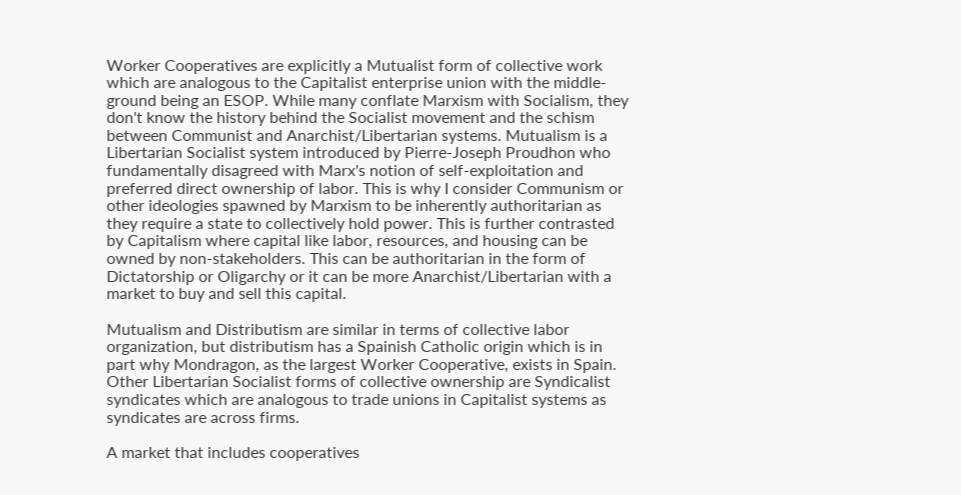Worker Cooperatives are explicitly a Mutualist form of collective work which are analogous to the Capitalist enterprise union with the middle-ground being an ESOP. While many conflate Marxism with Socialism, they don't know the history behind the Socialist movement and the schism between Communist and Anarchist/Libertarian systems. Mutualism is a Libertarian Socialist system introduced by Pierre-Joseph Proudhon who fundamentally disagreed with Marx's notion of self-exploitation and preferred direct ownership of labor. This is why I consider Communism or other ideologies spawned by Marxism to be inherently authoritarian as they require a state to collectively hold power. This is further contrasted by Capitalism where capital like labor, resources, and housing can be owned by non-stakeholders. This can be authoritarian in the form of Dictatorship or Oligarchy or it can be more Anarchist/Libertarian with a market to buy and sell this capital.

Mutualism and Distributism are similar in terms of collective labor organization, but distributism has a Spainish Catholic origin which is in part why Mondragon, as the largest Worker Cooperative, exists in Spain. Other Libertarian Socialist forms of collective ownership are Syndicalist syndicates which are analogous to trade unions in Capitalist systems as syndicates are across firms.

A market that includes cooperatives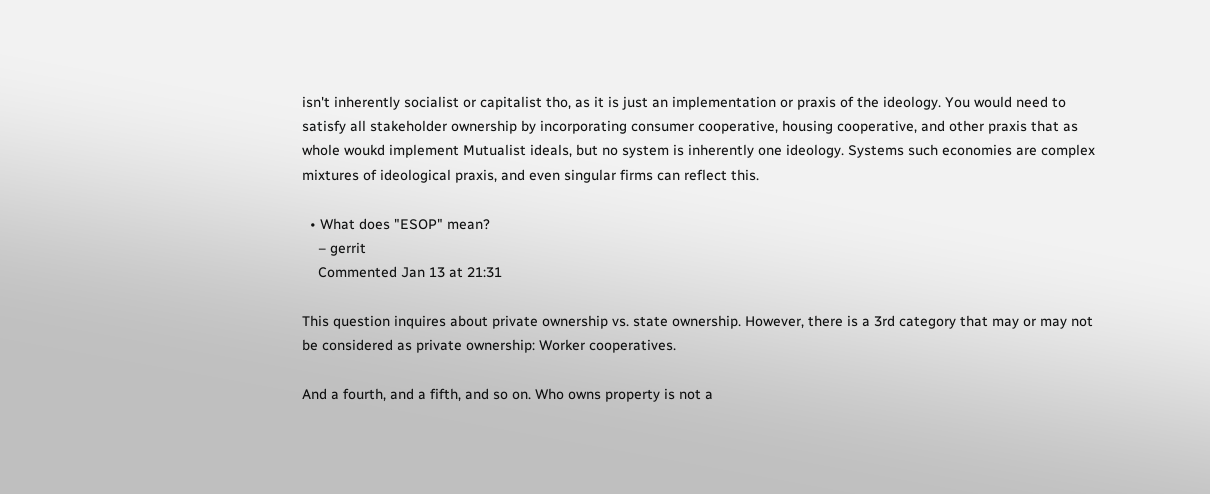isn't inherently socialist or capitalist tho, as it is just an implementation or praxis of the ideology. You would need to satisfy all stakeholder ownership by incorporating consumer cooperative, housing cooperative, and other praxis that as whole woukd implement Mutualist ideals, but no system is inherently one ideology. Systems such economies are complex mixtures of ideological praxis, and even singular firms can reflect this.

  • What does "ESOP" mean?
    – gerrit
    Commented Jan 13 at 21:31

This question inquires about private ownership vs. state ownership. However, there is a 3rd category that may or may not be considered as private ownership: Worker cooperatives.

And a fourth, and a fifth, and so on. Who owns property is not a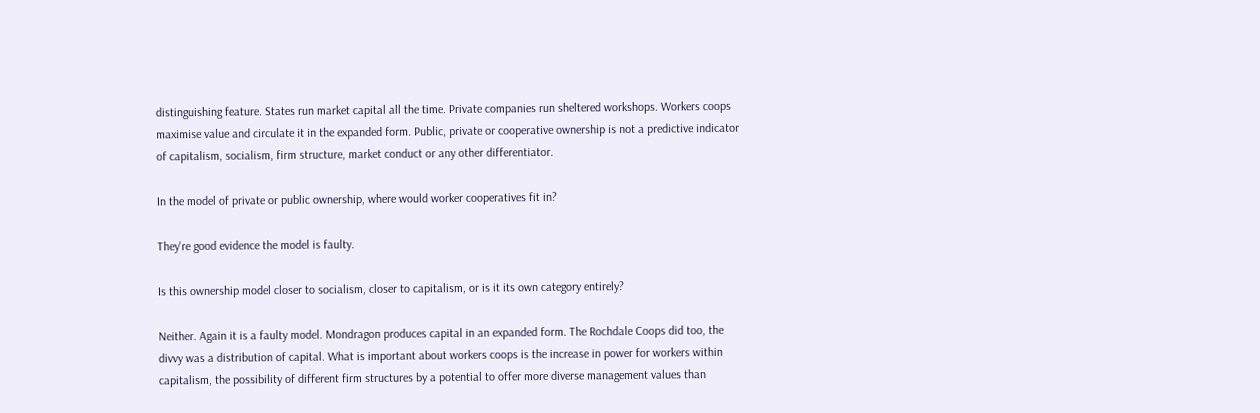distinguishing feature. States run market capital all the time. Private companies run sheltered workshops. Workers coops maximise value and circulate it in the expanded form. Public, private or cooperative ownership is not a predictive indicator of capitalism, socialism, firm structure, market conduct or any other differentiator.

In the model of private or public ownership, where would worker cooperatives fit in?

They're good evidence the model is faulty.

Is this ownership model closer to socialism, closer to capitalism, or is it its own category entirely?

Neither. Again it is a faulty model. Mondragon produces capital in an expanded form. The Rochdale Coops did too, the divvy was a distribution of capital. What is important about workers coops is the increase in power for workers within capitalism, the possibility of different firm structures by a potential to offer more diverse management values than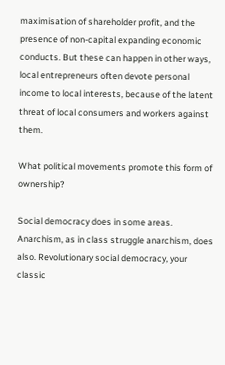maximisation of shareholder profit, and the presence of non-capital expanding economic conducts. But these can happen in other ways, local entrepreneurs often devote personal income to local interests, because of the latent threat of local consumers and workers against them.

What political movements promote this form of ownership?

Social democracy does in some areas. Anarchism, as in class struggle anarchism, does also. Revolutionary social democracy, your classic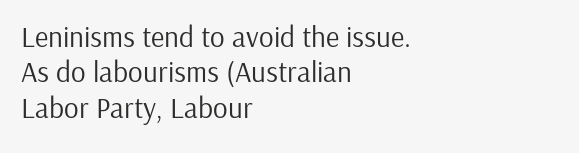Leninisms tend to avoid the issue. As do labourisms (Australian Labor Party, Labour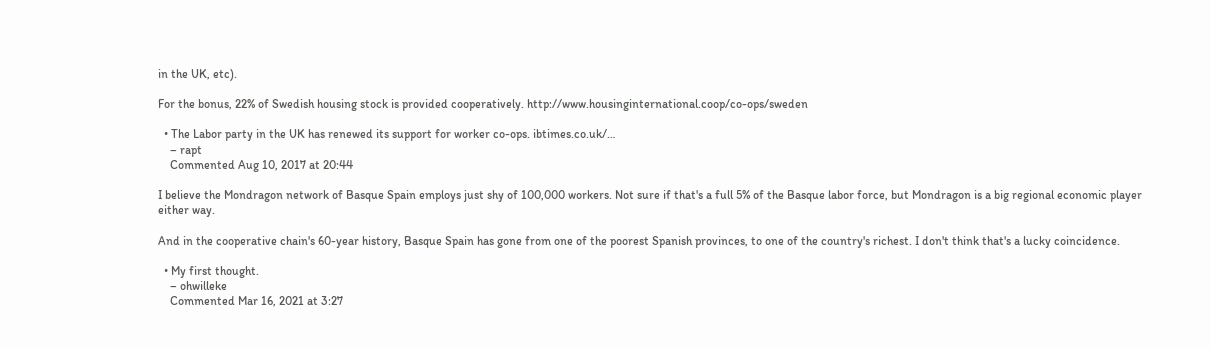in the UK, etc).

For the bonus, 22% of Swedish housing stock is provided cooperatively. http://www.housinginternational.coop/co-ops/sweden

  • The Labor party in the UK has renewed its support for worker co-ops. ibtimes.co.uk/…
    – rapt
    Commented Aug 10, 2017 at 20:44

I believe the Mondragon network of Basque Spain employs just shy of 100,000 workers. Not sure if that's a full 5% of the Basque labor force, but Mondragon is a big regional economic player either way.

And in the cooperative chain's 60-year history, Basque Spain has gone from one of the poorest Spanish provinces, to one of the country's richest. I don't think that's a lucky coincidence.

  • My first thought.
    – ohwilleke
    Commented Mar 16, 2021 at 3:27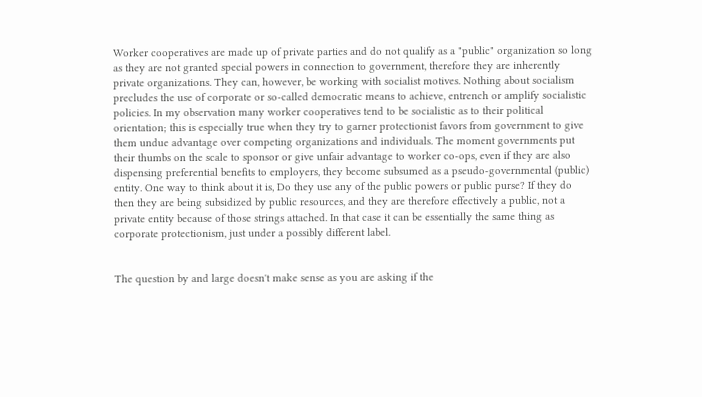Worker cooperatives are made up of private parties and do not qualify as a "public" organization so long as they are not granted special powers in connection to government, therefore they are inherently private organizations. They can, however, be working with socialist motives. Nothing about socialism precludes the use of corporate or so-called democratic means to achieve, entrench or amplify socialistic policies. In my observation many worker cooperatives tend to be socialistic as to their political orientation; this is especially true when they try to garner protectionist favors from government to give them undue advantage over competing organizations and individuals. The moment governments put their thumbs on the scale to sponsor or give unfair advantage to worker co-ops, even if they are also dispensing preferential benefits to employers, they become subsumed as a pseudo-governmental (public) entity. One way to think about it is, Do they use any of the public powers or public purse? If they do then they are being subsidized by public resources, and they are therefore effectively a public, not a private entity because of those strings attached. In that case it can be essentially the same thing as corporate protectionism, just under a possibly different label.


The question by and large doesn't make sense as you are asking if the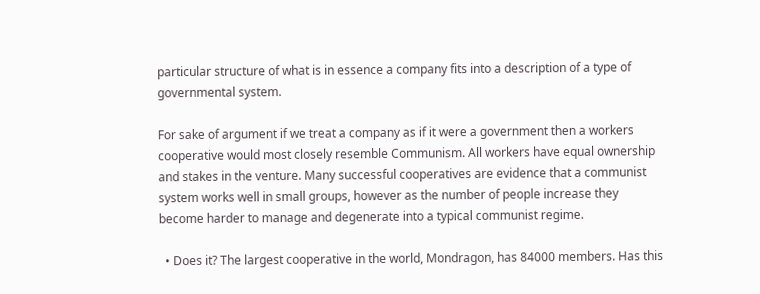particular structure of what is in essence a company fits into a description of a type of governmental system.

For sake of argument if we treat a company as if it were a government then a workers cooperative would most closely resemble Communism. All workers have equal ownership and stakes in the venture. Many successful cooperatives are evidence that a communist system works well in small groups, however as the number of people increase they become harder to manage and degenerate into a typical communist regime.

  • Does it? The largest cooperative in the world, Mondragon, has 84000 members. Has this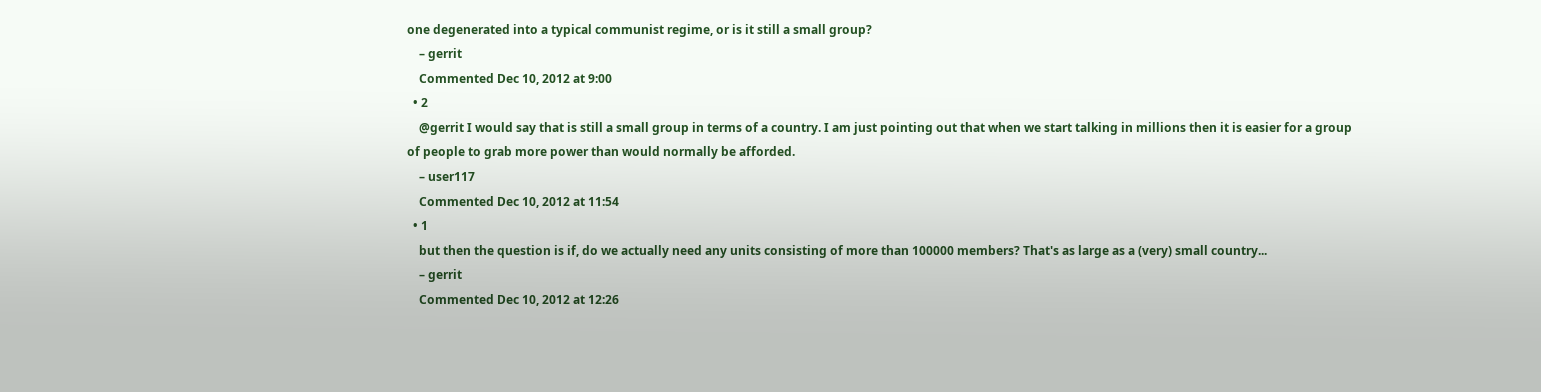one degenerated into a typical communist regime, or is it still a small group?
    – gerrit
    Commented Dec 10, 2012 at 9:00
  • 2
    @gerrit I would say that is still a small group in terms of a country. I am just pointing out that when we start talking in millions then it is easier for a group of people to grab more power than would normally be afforded.
    – user117
    Commented Dec 10, 2012 at 11:54
  • 1
    but then the question is if, do we actually need any units consisting of more than 100000 members? That's as large as a (very) small country...
    – gerrit
    Commented Dec 10, 2012 at 12:26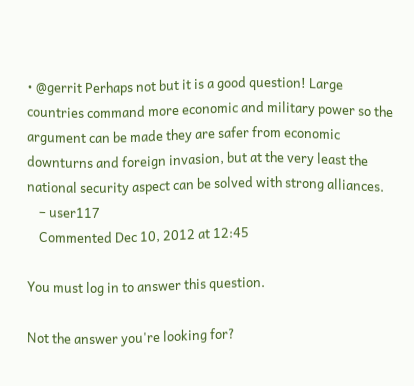• @gerrit Perhaps not but it is a good question! Large countries command more economic and military power so the argument can be made they are safer from economic downturns and foreign invasion, but at the very least the national security aspect can be solved with strong alliances.
    – user117
    Commented Dec 10, 2012 at 12:45

You must log in to answer this question.

Not the answer you're looking for?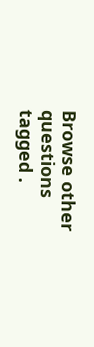Browse other questions tagged .